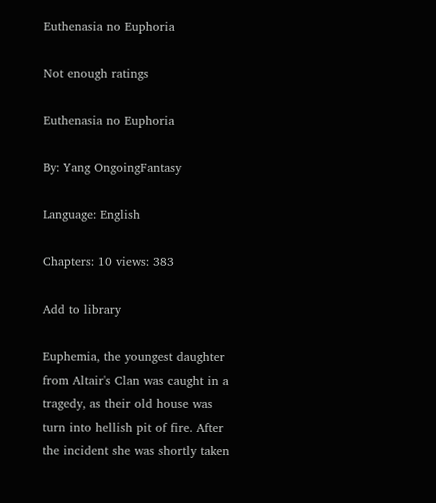Euthenasia no Euphoria

Not enough ratings

Euthenasia no Euphoria

By: Yang OngoingFantasy

Language: English

Chapters: 10 views: 383

Add to library

Euphemia, the youngest daughter from Altair's Clan was caught in a tragedy, as their old house was turn into hellish pit of fire. After the incident she was shortly taken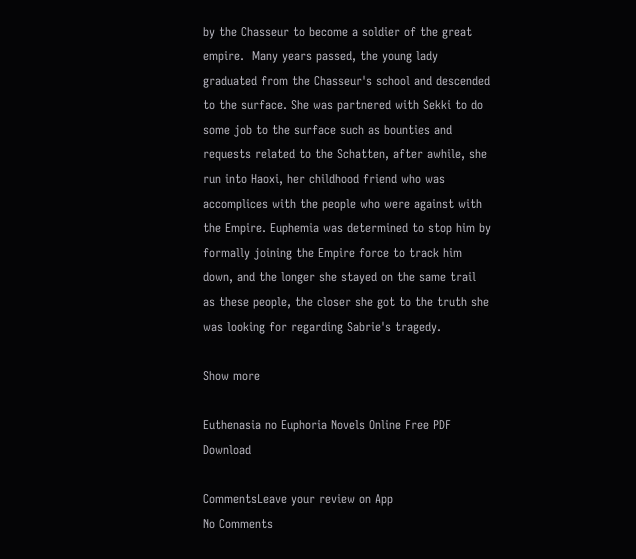by the Chasseur to become a soldier of the great empire.  Many years passed, the young lady graduated from the Chasseur's school and descended to the surface. She was partnered with Sekki to do some job to the surface such as bounties and requests related to the Schatten, after awhile, she run into Haoxi, her childhood friend who was accomplices with the people who were against with the Empire. Euphemia was determined to stop him by formally joining the Empire force to track him down, and the longer she stayed on the same trail as these people, the closer she got to the truth she was looking for regarding Sabrie's tragedy.

Show more

Euthenasia no Euphoria Novels Online Free PDF Download

CommentsLeave your review on App
No Comments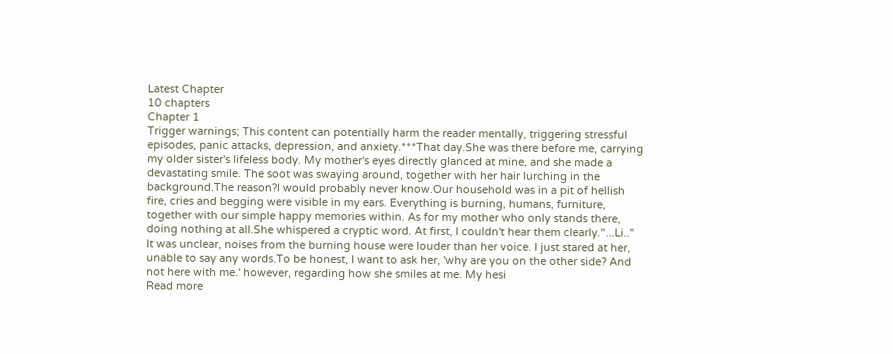Latest Chapter
10 chapters
Chapter 1
Trigger warnings; This content can potentially harm the reader mentally, triggering stressful episodes, panic attacks, depression, and anxiety.***That day.She was there before me, carrying my older sister's lifeless body. My mother's eyes directly glanced at mine, and she made a devastating smile. The soot was swaying around, together with her hair lurching in the background.The reason?I would probably never know.Our household was in a pit of hellish fire, cries and begging were visible in my ears. Everything is burning, humans, furniture, together with our simple happy memories within. As for my mother who only stands there, doing nothing at all.She whispered a cryptic word. At first, I couldn't hear them clearly."...Li.." It was unclear, noises from the burning house were louder than her voice. I just stared at her, unable to say any words.To be honest, I want to ask her, 'why are you on the other side? And not here with me.' however, regarding how she smiles at me. My hesi
Read more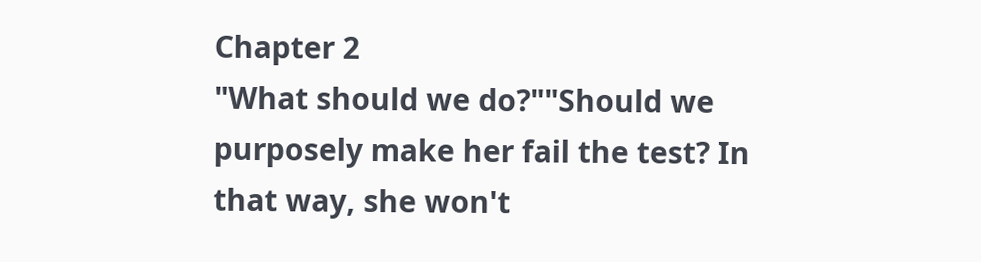Chapter 2
"What should we do?""Should we purposely make her fail the test? In that way, she won't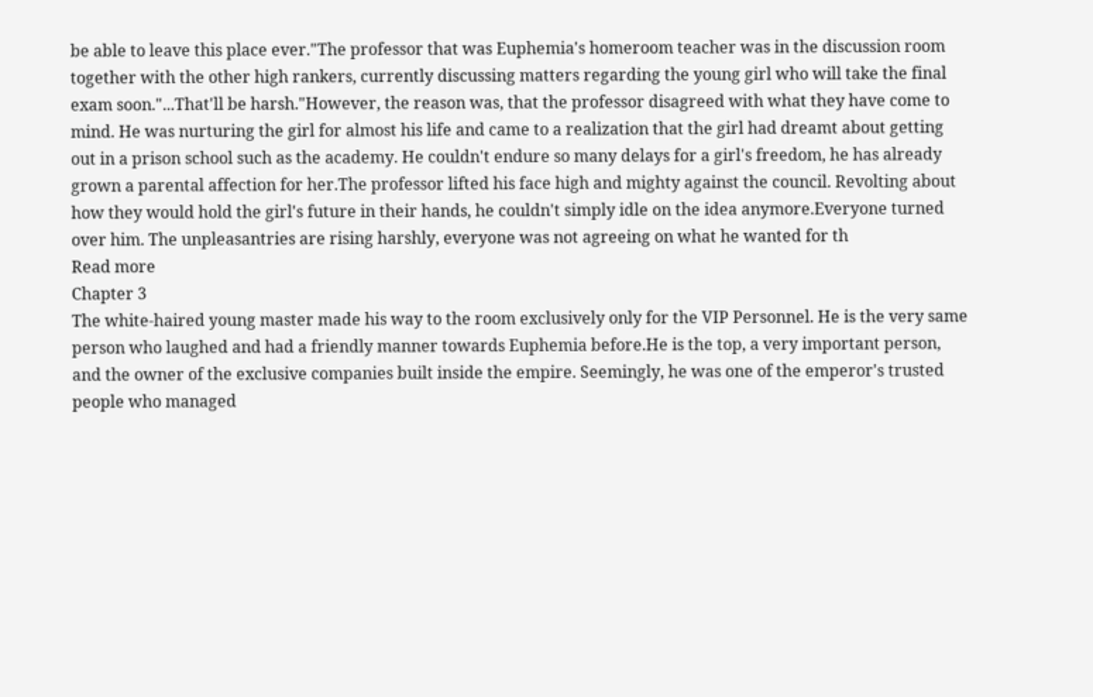be able to leave this place ever."The professor that was Euphemia's homeroom teacher was in the discussion room together with the other high rankers, currently discussing matters regarding the young girl who will take the final exam soon."...That'll be harsh."However, the reason was, that the professor disagreed with what they have come to mind. He was nurturing the girl for almost his life and came to a realization that the girl had dreamt about getting out in a prison school such as the academy. He couldn't endure so many delays for a girl's freedom, he has already grown a parental affection for her.The professor lifted his face high and mighty against the council. Revolting about how they would hold the girl's future in their hands, he couldn't simply idle on the idea anymore.Everyone turned over him. The unpleasantries are rising harshly, everyone was not agreeing on what he wanted for th
Read more
Chapter 3
The white-haired young master made his way to the room exclusively only for the VIP Personnel. He is the very same person who laughed and had a friendly manner towards Euphemia before.He is the top, a very important person, and the owner of the exclusive companies built inside the empire. Seemingly, he was one of the emperor's trusted people who managed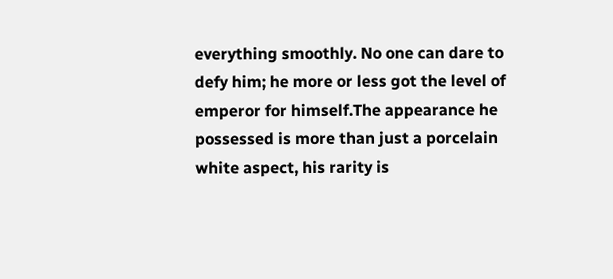everything smoothly. No one can dare to defy him; he more or less got the level of emperor for himself.The appearance he possessed is more than just a porcelain white aspect, his rarity is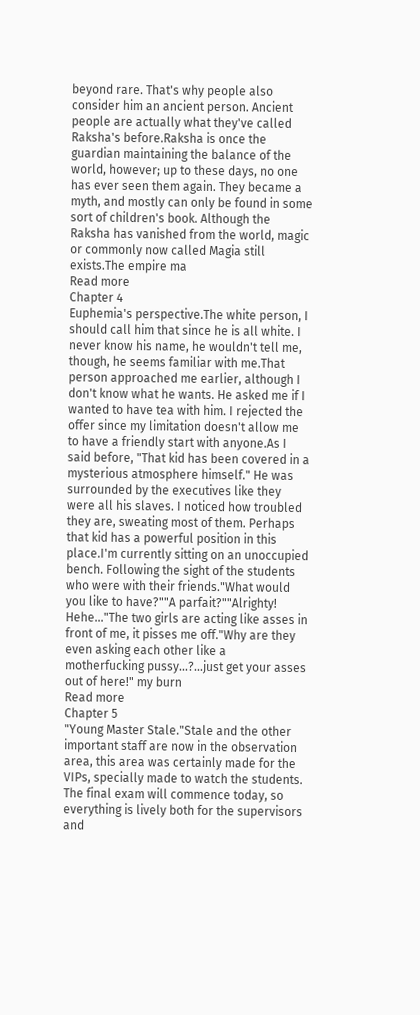beyond rare. That's why people also consider him an ancient person. Ancient people are actually what they've called Raksha's before.Raksha is once the guardian maintaining the balance of the world, however; up to these days, no one has ever seen them again. They became a myth, and mostly can only be found in some sort of children's book. Although the Raksha has vanished from the world, magic or commonly now called Magia still exists.The empire ma
Read more
Chapter 4
Euphemia's perspective.The white person, I should call him that since he is all white. I never know his name, he wouldn't tell me, though, he seems familiar with me.That person approached me earlier, although I don't know what he wants. He asked me if I wanted to have tea with him. I rejected the offer since my limitation doesn't allow me to have a friendly start with anyone.As I said before, "That kid has been covered in a mysterious atmosphere himself." He was surrounded by the executives like they were all his slaves. I noticed how troubled they are, sweating most of them. Perhaps that kid has a powerful position in this place.I'm currently sitting on an unoccupied bench. Following the sight of the students who were with their friends."What would you like to have?""A parfait?""Alrighty! Hehe..."The two girls are acting like asses in front of me, it pisses me off."Why are they even asking each other like a motherfucking pussy...?...just get your asses out of here!" my burn
Read more
Chapter 5
"Young Master Stale."Stale and the other important staff are now in the observation area, this area was certainly made for the VIPs, specially made to watch the students. The final exam will commence today, so everything is lively both for the supervisors and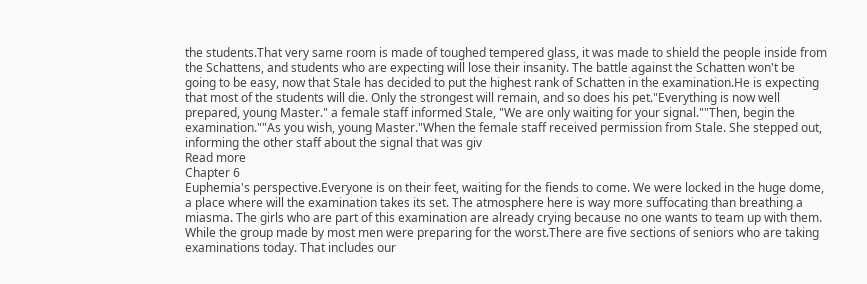the students.That very same room is made of toughed tempered glass, it was made to shield the people inside from the Schattens, and students who are expecting will lose their insanity. The battle against the Schatten won't be going to be easy, now that Stale has decided to put the highest rank of Schatten in the examination.He is expecting that most of the students will die. Only the strongest will remain, and so does his pet."Everything is now well prepared, young Master." a female staff informed Stale, "We are only waiting for your signal.""Then, begin the examination.""As you wish, young Master."When the female staff received permission from Stale. She stepped out, informing the other staff about the signal that was giv
Read more
Chapter 6
Euphemia's perspective.Everyone is on their feet, waiting for the fiends to come. We were locked in the huge dome, a place where will the examination takes its set. The atmosphere here is way more suffocating than breathing a miasma. The girls who are part of this examination are already crying because no one wants to team up with them. While the group made by most men were preparing for the worst.There are five sections of seniors who are taking examinations today. That includes our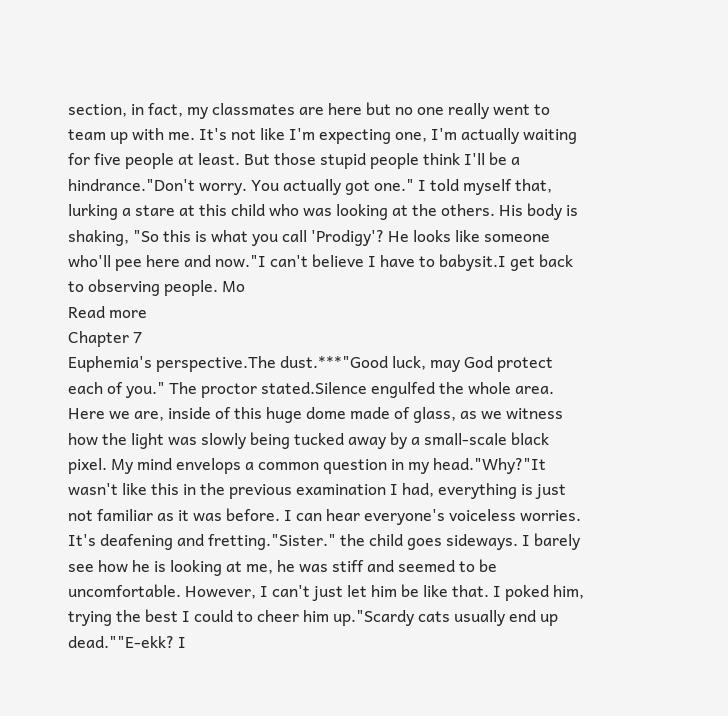section, in fact, my classmates are here but no one really went to team up with me. It's not like I'm expecting one, I'm actually waiting for five people at least. But those stupid people think I'll be a hindrance."Don't worry. You actually got one." I told myself that, lurking a stare at this child who was looking at the others. His body is shaking, "So this is what you call 'Prodigy'? He looks like someone who'll pee here and now."I can't believe I have to babysit.I get back to observing people. Mo
Read more
Chapter 7
Euphemia's perspective.The dust.***"Good luck, may God protect each of you." The proctor stated.Silence engulfed the whole area. Here we are, inside of this huge dome made of glass, as we witness how the light was slowly being tucked away by a small-scale black pixel. My mind envelops a common question in my head."Why?"It wasn't like this in the previous examination I had, everything is just not familiar as it was before. I can hear everyone's voiceless worries. It's deafening and fretting."Sister." the child goes sideways. I barely see how he is looking at me, he was stiff and seemed to be uncomfortable. However, I can't just let him be like that. I poked him, trying the best I could to cheer him up."Scardy cats usually end up dead.""E-ekk? I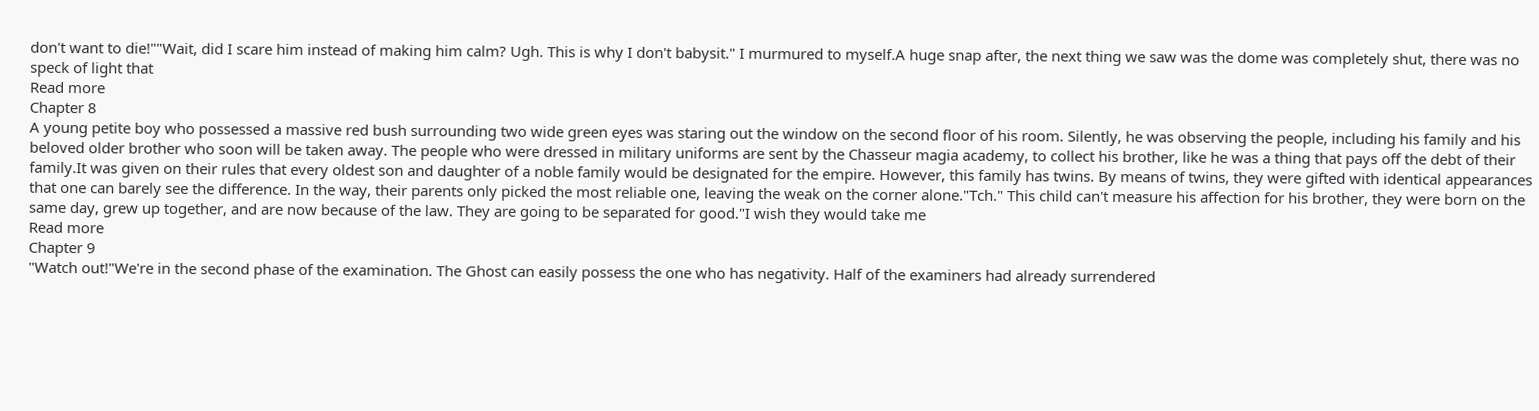don't want to die!""Wait, did I scare him instead of making him calm? Ugh. This is why I don't babysit." I murmured to myself.A huge snap after, the next thing we saw was the dome was completely shut, there was no speck of light that
Read more
Chapter 8
A young petite boy who possessed a massive red bush surrounding two wide green eyes was staring out the window on the second floor of his room. Silently, he was observing the people, including his family and his beloved older brother who soon will be taken away. The people who were dressed in military uniforms are sent by the Chasseur magia academy, to collect his brother, like he was a thing that pays off the debt of their family.It was given on their rules that every oldest son and daughter of a noble family would be designated for the empire. However, this family has twins. By means of twins, they were gifted with identical appearances that one can barely see the difference. In the way, their parents only picked the most reliable one, leaving the weak on the corner alone."Tch." This child can't measure his affection for his brother, they were born on the same day, grew up together, and are now because of the law. They are going to be separated for good."I wish they would take me
Read more
Chapter 9
"Watch out!"We're in the second phase of the examination. The Ghost can easily possess the one who has negativity. Half of the examiners had already surrendered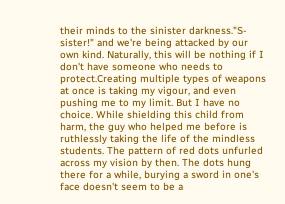their minds to the sinister darkness."S-sister!" and we're being attacked by our own kind. Naturally, this will be nothing if I don't have someone who needs to protect.Creating multiple types of weapons at once is taking my vigour, and even pushing me to my limit. But I have no choice. While shielding this child from harm, the guy who helped me before is ruthlessly taking the life of the mindless students. The pattern of red dots unfurled across my vision by then. The dots hung there for a while, burying a sword in one's face doesn't seem to be a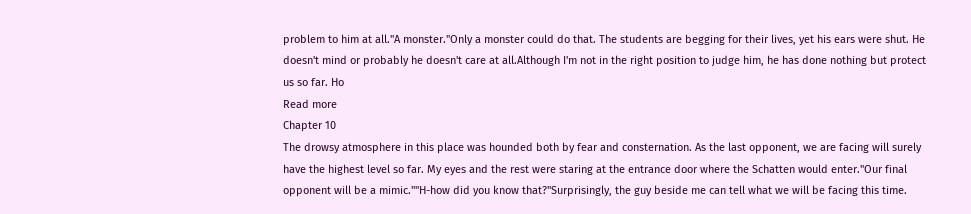problem to him at all."A monster."Only a monster could do that. The students are begging for their lives, yet his ears were shut. He doesn't mind or probably he doesn't care at all.Although I'm not in the right position to judge him, he has done nothing but protect us so far. Ho
Read more
Chapter 10
The drowsy atmosphere in this place was hounded both by fear and consternation. As the last opponent, we are facing will surely have the highest level so far. My eyes and the rest were staring at the entrance door where the Schatten would enter."Our final opponent will be a mimic.""H-how did you know that?"Surprisingly, the guy beside me can tell what we will be facing this time.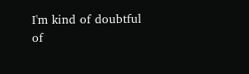I'm kind of doubtful of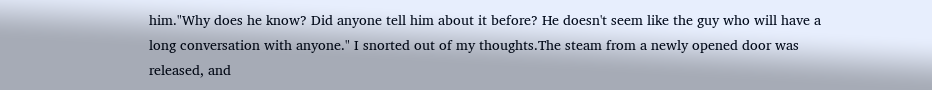him."Why does he know? Did anyone tell him about it before? He doesn't seem like the guy who will have a long conversation with anyone." I snorted out of my thoughts.The steam from a newly opened door was released, and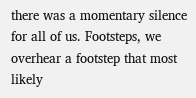there was a momentary silence for all of us. Footsteps, we overhear a footstep that most likely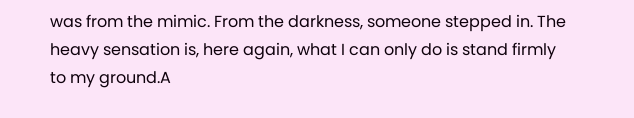was from the mimic. From the darkness, someone stepped in. The heavy sensation is, here again, what I can only do is stand firmly to my ground.A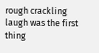rough crackling laugh was the first thing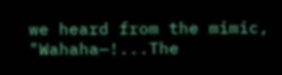we heard from the mimic, "Wahaha—!...The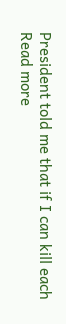President told me that if I can kill each
Read more